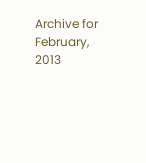Archive for February, 2013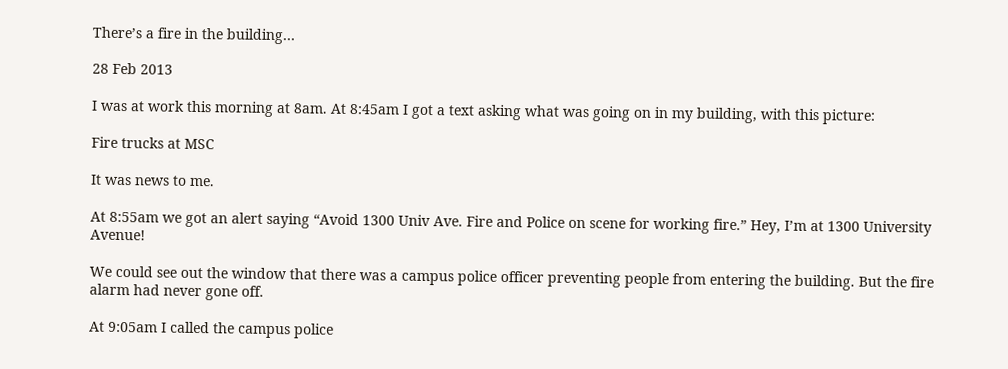There’s a fire in the building…

28 Feb 2013

I was at work this morning at 8am. At 8:45am I got a text asking what was going on in my building, with this picture:

Fire trucks at MSC

It was news to me.

At 8:55am we got an alert saying “Avoid 1300 Univ Ave. Fire and Police on scene for working fire.” Hey, I’m at 1300 University Avenue!

We could see out the window that there was a campus police officer preventing people from entering the building. But the fire alarm had never gone off.

At 9:05am I called the campus police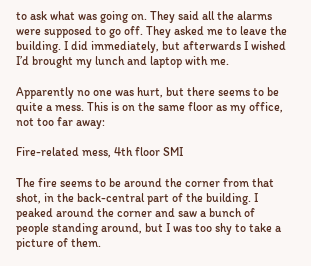to ask what was going on. They said all the alarms were supposed to go off. They asked me to leave the building. I did immediately, but afterwards I wished I’d brought my lunch and laptop with me.

Apparently no one was hurt, but there seems to be quite a mess. This is on the same floor as my office, not too far away:

Fire-related mess, 4th floor SMI

The fire seems to be around the corner from that shot, in the back-central part of the building. I peaked around the corner and saw a bunch of people standing around, but I was too shy to take a picture of them.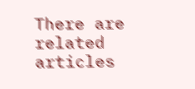There are related articles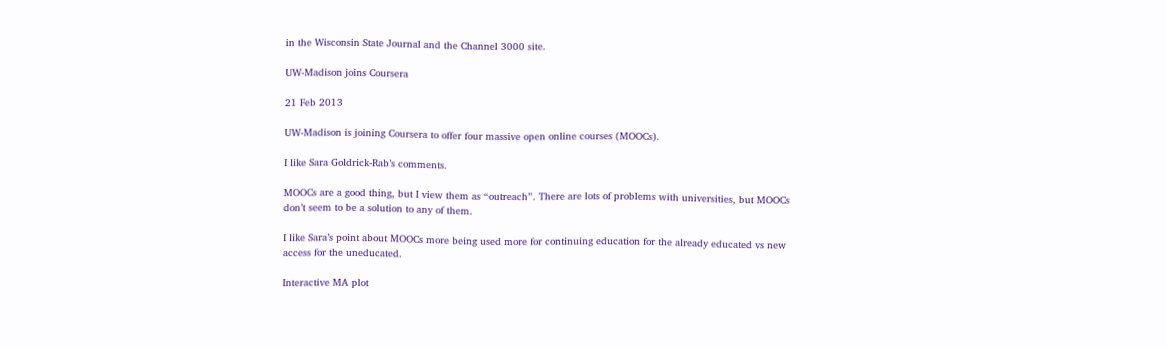in the Wisconsin State Journal and the Channel 3000 site.

UW-Madison joins Coursera

21 Feb 2013

UW-Madison is joining Coursera to offer four massive open online courses (MOOCs).

I like Sara Goldrick-Rab’s comments.

MOOCs are a good thing, but I view them as “outreach”. There are lots of problems with universities, but MOOCs don’t seem to be a solution to any of them.

I like Sara’s point about MOOCs more being used more for continuing education for the already educated vs new access for the uneducated.

Interactive MA plot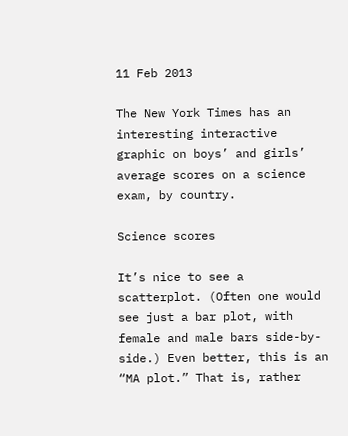11 Feb 2013

The New York Times has an interesting interactive graphic on boys’ and girls’ average scores on a science exam, by country.

Science scores

It’s nice to see a scatterplot. (Often one would see just a bar plot, with female and male bars side-by-side.) Even better, this is an “MA plot.” That is, rather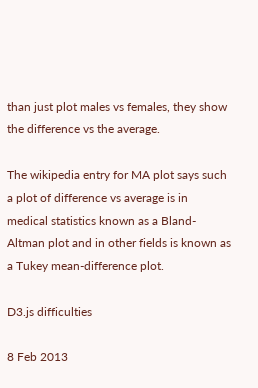than just plot males vs females, they show the difference vs the average.

The wikipedia entry for MA plot says such a plot of difference vs average is in medical statistics known as a Bland-Altman plot and in other fields is known as a Tukey mean-difference plot.

D3.js difficulties

8 Feb 2013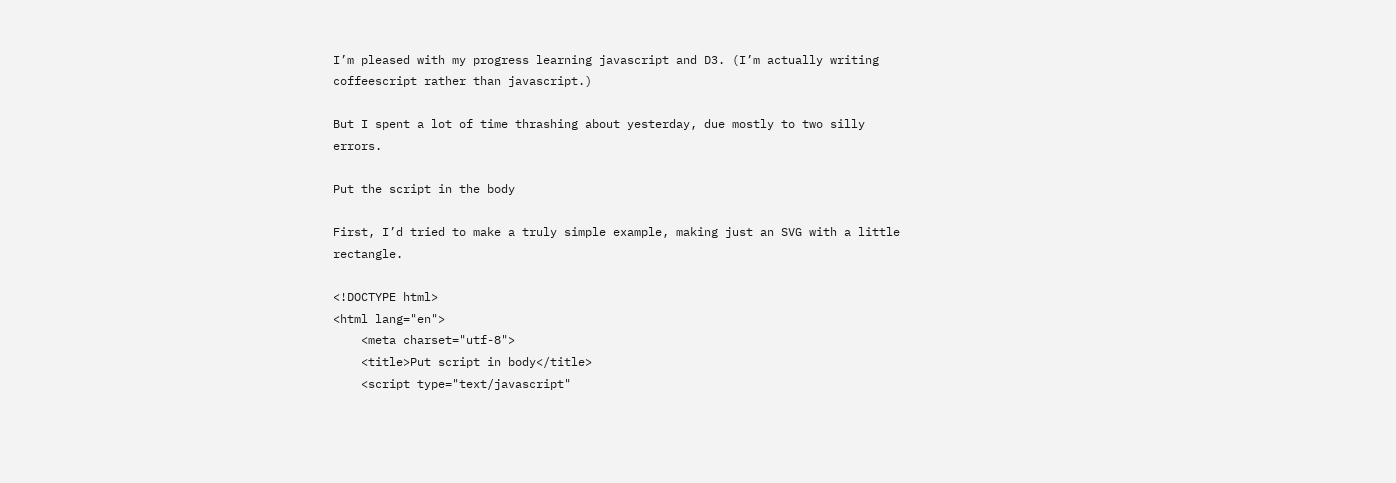I’m pleased with my progress learning javascript and D3. (I’m actually writing coffeescript rather than javascript.)

But I spent a lot of time thrashing about yesterday, due mostly to two silly errors.

Put the script in the body

First, I’d tried to make a truly simple example, making just an SVG with a little rectangle.

<!DOCTYPE html>
<html lang="en">
    <meta charset="utf-8">
    <title>Put script in body</title>
    <script type="text/javascript"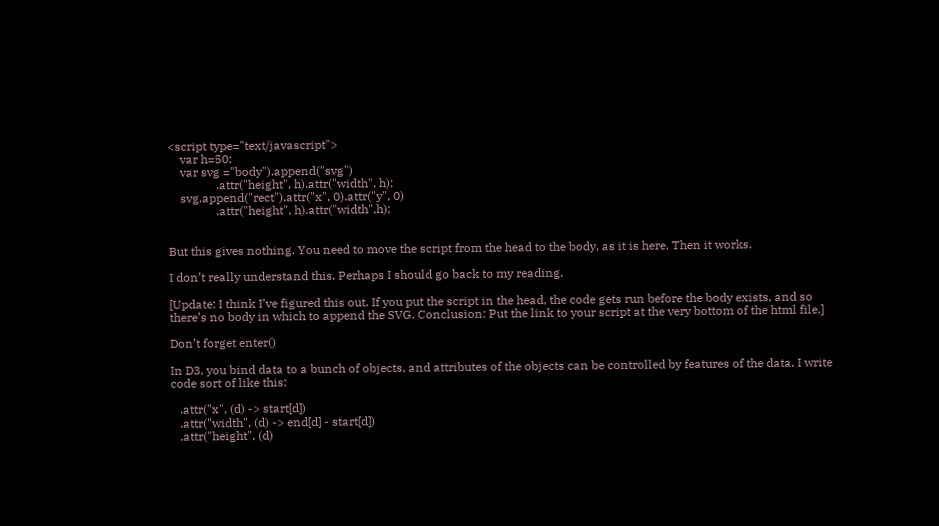<script type="text/javascript">
    var h=50;
    var svg ="body").append("svg")
                .attr("height", h).attr("width", h);
    svg.append("rect").attr("x", 0).attr("y", 0)
                .attr("height", h).attr("width",h);


But this gives nothing. You need to move the script from the head to the body, as it is here. Then it works.

I don’t really understand this. Perhaps I should go back to my reading.

[Update: I think I’ve figured this out. If you put the script in the head, the code gets run before the body exists, and so there’s no body in which to append the SVG. Conclusion: Put the link to your script at the very bottom of the html file.]

Don’t forget enter()

In D3, you bind data to a bunch of objects, and attributes of the objects can be controlled by features of the data. I write code sort of like this:

   .attr("x", (d) -> start[d])
   .attr("width", (d) -> end[d] - start[d])
   .attr("height", (d)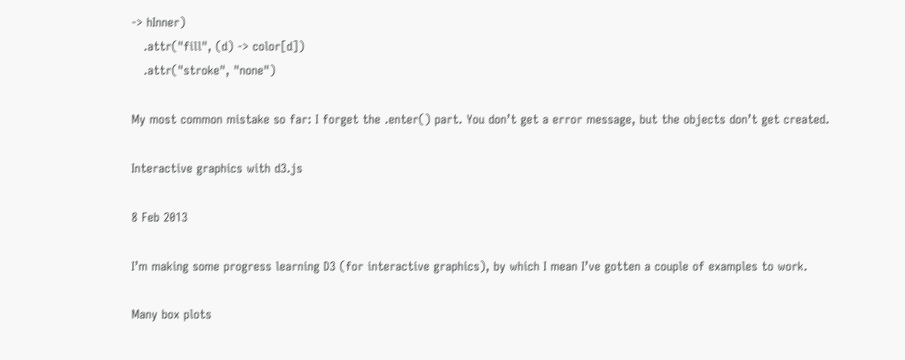-> hInner)
   .attr("fill", (d) -> color[d])
   .attr("stroke", "none")

My most common mistake so far: I forget the .enter() part. You don’t get a error message, but the objects don’t get created.

Interactive graphics with d3.js

8 Feb 2013

I’m making some progress learning D3 (for interactive graphics), by which I mean I’ve gotten a couple of examples to work.

Many box plots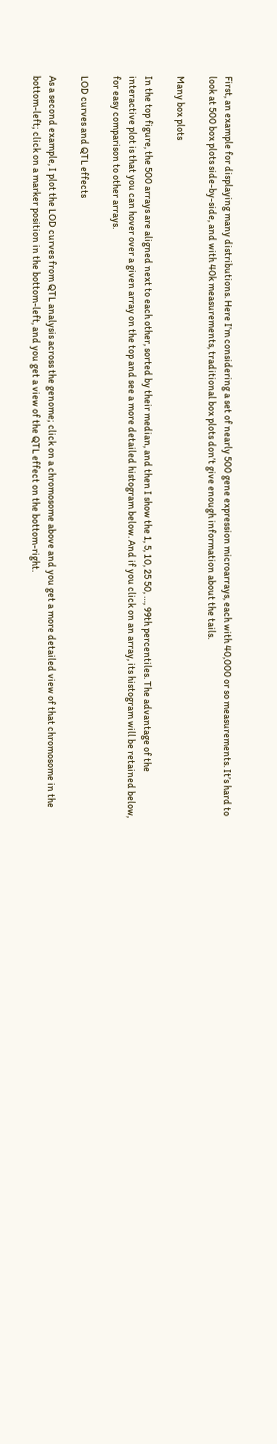First, an example for displaying many distributions. Here I’m considering a set of nearly 500 gene expression microarrays, each with 40,000 or so measurements. It’s hard to look at 500 box plots side-by-side, and with 40k measurements, traditional box plots don’t give enough information about the tails.

Many box plots

In the top figure, the 500 arrays are aligned next to each other, sorted by their median, and then I show the 1, 5, 10, 25 50, …, 99th percentiles. The advantage of the interactive plot is that you can hover over a given array on the top and see a more detailed histogram below. And if you click on an array, its histogram will be retained below, for easy comparison to other arrays.

LOD curves and QTL effects

As a second example, I plot the LOD curves from QTL analysis across the genome; click on a chromosome above and you get a more detailed view of that chromosome in the bottom-left; click on a marker position in the bottom-left, and you get a view of the QTL effect on the bottom-right.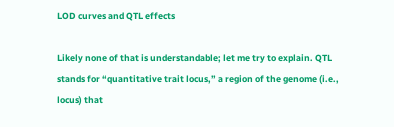LOD curves and QTL effects

Likely none of that is understandable; let me try to explain. QTL stands for “quantitative trait locus,” a region of the genome (i.e., locus) that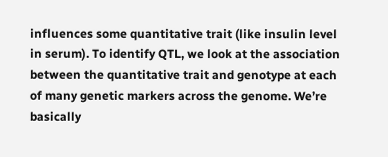influences some quantitative trait (like insulin level in serum). To identify QTL, we look at the association between the quantitative trait and genotype at each of many genetic markers across the genome. We’re basically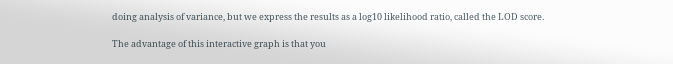doing analysis of variance, but we express the results as a log10 likelihood ratio, called the LOD score.

The advantage of this interactive graph is that you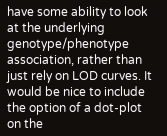have some ability to look at the underlying genotype/phenotype association, rather than just rely on LOD curves. It would be nice to include the option of a dot-plot on the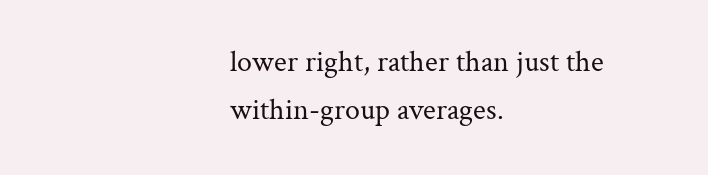lower right, rather than just the within-group averages.